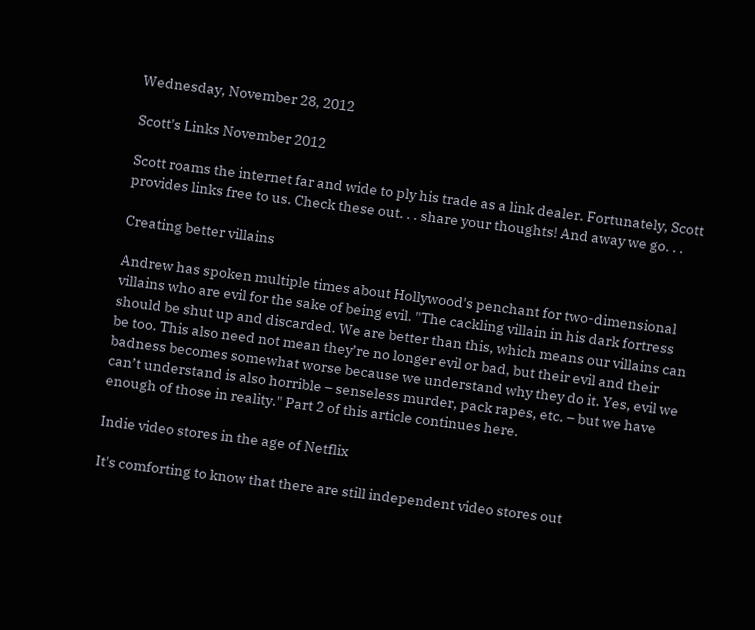Wednesday, November 28, 2012

Scott's Links November 2012

Scott roams the internet far and wide to ply his trade as a link dealer. Fortunately, Scott provides links free to us. Check these out. . . share your thoughts! And away we go. . .

Creating better villains

Andrew has spoken multiple times about Hollywood's penchant for two-dimensional villains who are evil for the sake of being evil. "The cackling villain in his dark fortress should be shut up and discarded. We are better than this, which means our villains can be too. This also need not mean they’re no longer evil or bad, but their evil and their badness becomes somewhat worse because we understand why they do it. Yes, evil we can’t understand is also horrible – senseless murder, pack rapes, etc. – but we have enough of those in reality." Part 2 of this article continues here.

Indie video stores in the age of Netflix

It's comforting to know that there are still independent video stores out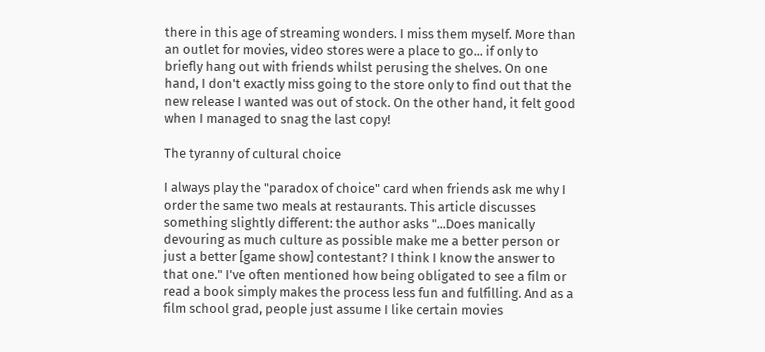there in this age of streaming wonders. I miss them myself. More than an outlet for movies, video stores were a place to go... if only to briefly hang out with friends whilst perusing the shelves. On one hand, I don't exactly miss going to the store only to find out that the new release I wanted was out of stock. On the other hand, it felt good when I managed to snag the last copy!

The tyranny of cultural choice

I always play the "paradox of choice" card when friends ask me why I order the same two meals at restaurants. This article discusses something slightly different: the author asks "...Does manically devouring as much culture as possible make me a better person or just a better [game show] contestant? I think I know the answer to that one." I've often mentioned how being obligated to see a film or read a book simply makes the process less fun and fulfilling. And as a film school grad, people just assume I like certain movies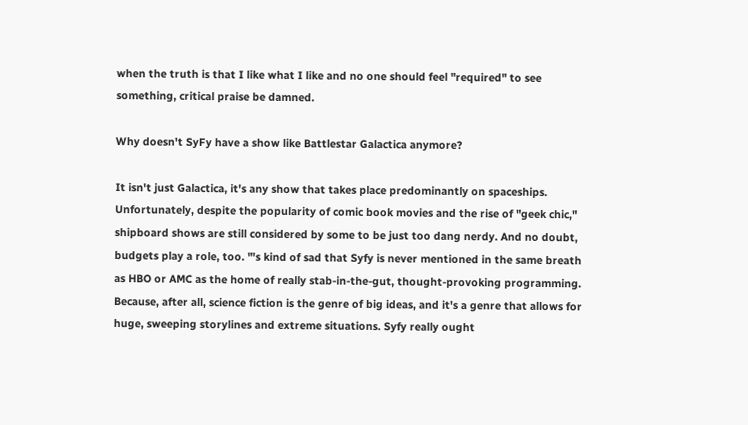when the truth is that I like what I like and no one should feel "required" to see something, critical praise be damned.

Why doesn't SyFy have a show like Battlestar Galactica anymore?

It isn't just Galactica, it's any show that takes place predominantly on spaceships. Unfortunately, despite the popularity of comic book movies and the rise of "geek chic," shipboard shows are still considered by some to be just too dang nerdy. And no doubt, budgets play a role, too. "'s kind of sad that Syfy is never mentioned in the same breath as HBO or AMC as the home of really stab-in-the-gut, thought-provoking programming. Because, after all, science fiction is the genre of big ideas, and it's a genre that allows for huge, sweeping storylines and extreme situations. Syfy really ought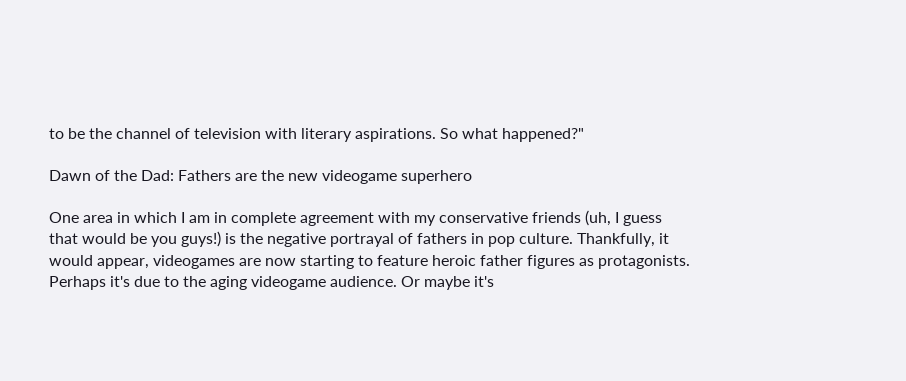to be the channel of television with literary aspirations. So what happened?"

Dawn of the Dad: Fathers are the new videogame superhero

One area in which I am in complete agreement with my conservative friends (uh, I guess that would be you guys!) is the negative portrayal of fathers in pop culture. Thankfully, it would appear, videogames are now starting to feature heroic father figures as protagonists. Perhaps it's due to the aging videogame audience. Or maybe it's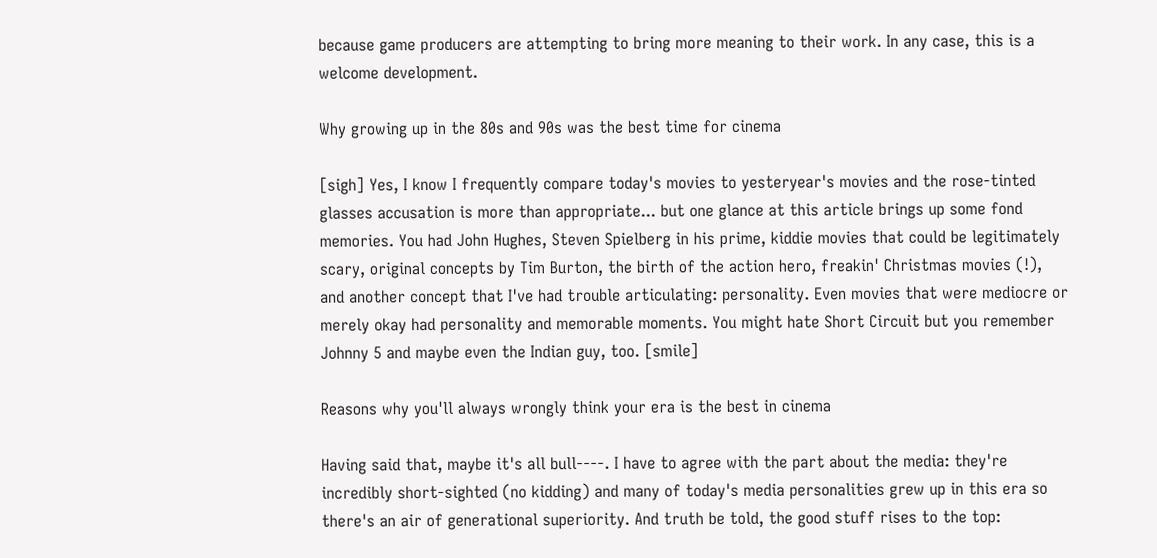because game producers are attempting to bring more meaning to their work. In any case, this is a welcome development.

Why growing up in the 80s and 90s was the best time for cinema

[sigh] Yes, I know I frequently compare today's movies to yesteryear's movies and the rose-tinted glasses accusation is more than appropriate... but one glance at this article brings up some fond memories. You had John Hughes, Steven Spielberg in his prime, kiddie movies that could be legitimately scary, original concepts by Tim Burton, the birth of the action hero, freakin' Christmas movies (!), and another concept that I've had trouble articulating: personality. Even movies that were mediocre or merely okay had personality and memorable moments. You might hate Short Circuit but you remember Johnny 5 and maybe even the Indian guy, too. [smile]

Reasons why you'll always wrongly think your era is the best in cinema

Having said that, maybe it's all bull----. I have to agree with the part about the media: they're incredibly short-sighted (no kidding) and many of today's media personalities grew up in this era so there's an air of generational superiority. And truth be told, the good stuff rises to the top: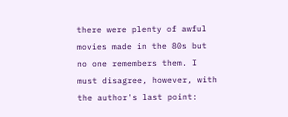there were plenty of awful movies made in the 80s but no one remembers them. I must disagree, however, with the author's last point: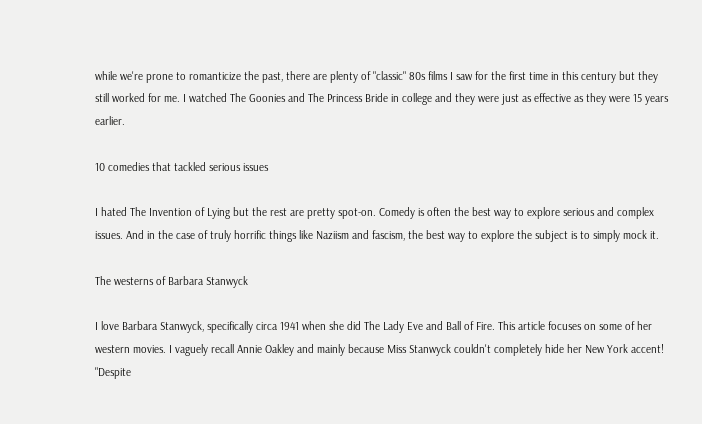while we're prone to romanticize the past, there are plenty of "classic" 80s films I saw for the first time in this century but they still worked for me. I watched The Goonies and The Princess Bride in college and they were just as effective as they were 15 years earlier.

10 comedies that tackled serious issues

I hated The Invention of Lying but the rest are pretty spot-on. Comedy is often the best way to explore serious and complex issues. And in the case of truly horrific things like Naziism and fascism, the best way to explore the subject is to simply mock it.

The westerns of Barbara Stanwyck

I love Barbara Stanwyck, specifically circa 1941 when she did The Lady Eve and Ball of Fire. This article focuses on some of her western movies. I vaguely recall Annie Oakley and mainly because Miss Stanwyck couldn't completely hide her New York accent! "Despite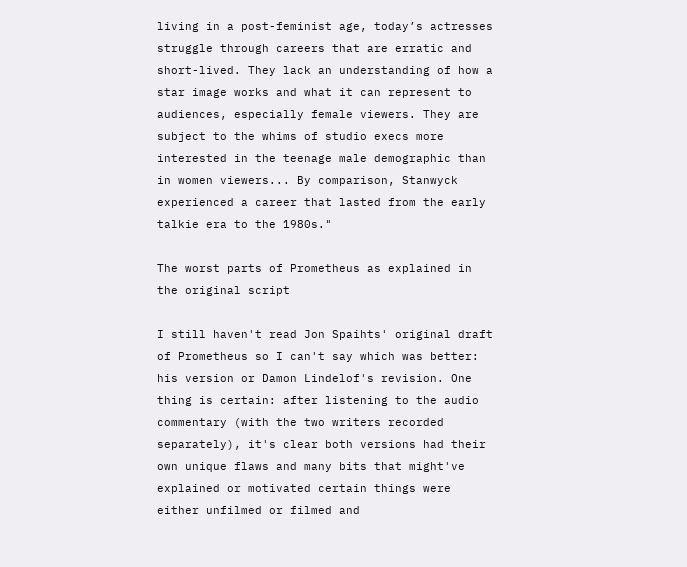living in a post-feminist age, today’s actresses struggle through careers that are erratic and short-lived. They lack an understanding of how a star image works and what it can represent to audiences, especially female viewers. They are subject to the whims of studio execs more interested in the teenage male demographic than in women viewers... By comparison, Stanwyck experienced a career that lasted from the early talkie era to the 1980s."

The worst parts of Prometheus as explained in the original script

I still haven't read Jon Spaihts' original draft of Prometheus so I can't say which was better: his version or Damon Lindelof's revision. One thing is certain: after listening to the audio commentary (with the two writers recorded separately), it's clear both versions had their own unique flaws and many bits that might've explained or motivated certain things were either unfilmed or filmed and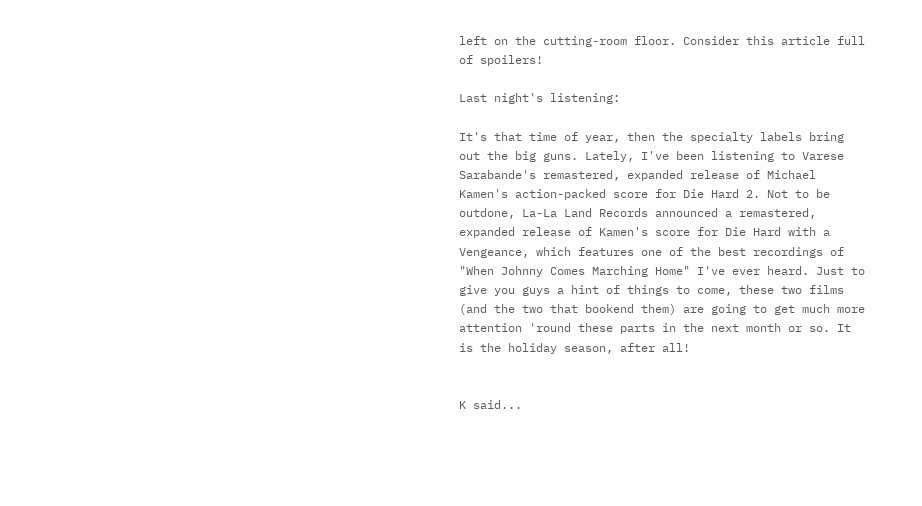left on the cutting-room floor. Consider this article full of spoilers!

Last night's listening:

It's that time of year, then the specialty labels bring out the big guns. Lately, I've been listening to Varese Sarabande's remastered, expanded release of Michael Kamen's action-packed score for Die Hard 2. Not to be outdone, La-La Land Records announced a remastered, expanded release of Kamen's score for Die Hard with a Vengeance, which features one of the best recordings of "When Johnny Comes Marching Home" I've ever heard. Just to give you guys a hint of things to come, these two films (and the two that bookend them) are going to get much more attention 'round these parts in the next month or so. It is the holiday season, after all!


K said...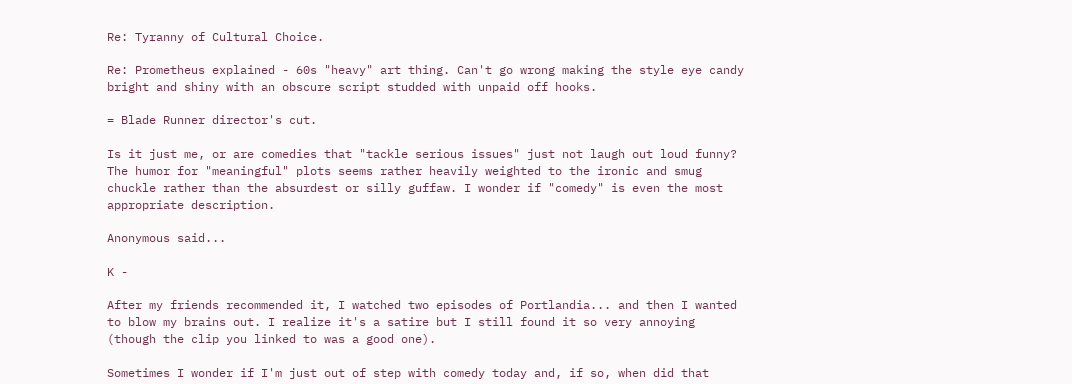Re: Tyranny of Cultural Choice.

Re: Prometheus explained - 60s "heavy" art thing. Can't go wrong making the style eye candy bright and shiny with an obscure script studded with unpaid off hooks.

= Blade Runner director's cut.

Is it just me, or are comedies that "tackle serious issues" just not laugh out loud funny?
The humor for "meaningful" plots seems rather heavily weighted to the ironic and smug chuckle rather than the absurdest or silly guffaw. I wonder if "comedy" is even the most appropriate description.

Anonymous said...

K -

After my friends recommended it, I watched two episodes of Portlandia... and then I wanted to blow my brains out. I realize it's a satire but I still found it so very annoying (though the clip you linked to was a good one).

Sometimes I wonder if I'm just out of step with comedy today and, if so, when did that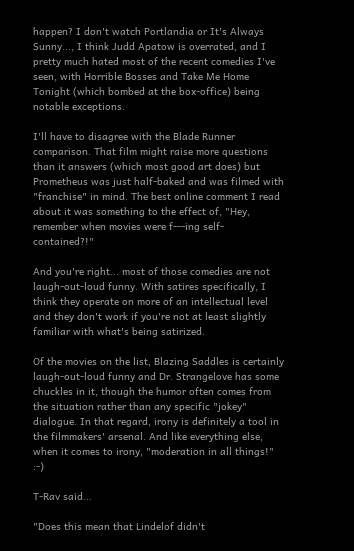happen? I don't watch Portlandia or It's Always Sunny..., I think Judd Apatow is overrated, and I pretty much hated most of the recent comedies I've seen, with Horrible Bosses and Take Me Home Tonight (which bombed at the box-office) being notable exceptions.

I'll have to disagree with the Blade Runner comparison. That film might raise more questions than it answers (which most good art does) but Prometheus was just half-baked and was filmed with "franchise" in mind. The best online comment I read about it was something to the effect of, "Hey, remember when movies were f---ing self-contained?!"

And you're right... most of those comedies are not laugh-out-loud funny. With satires specifically, I think they operate on more of an intellectual level and they don't work if you're not at least slightly familiar with what's being satirized.

Of the movies on the list, Blazing Saddles is certainly laugh-out-loud funny and Dr. Strangelove has some chuckles in it, though the humor often comes from the situation rather than any specific "jokey" dialogue. In that regard, irony is definitely a tool in the filmmakers' arsenal. And like everything else, when it comes to irony, "moderation in all things!" :-)

T-Rav said...

"Does this mean that Lindelof didn't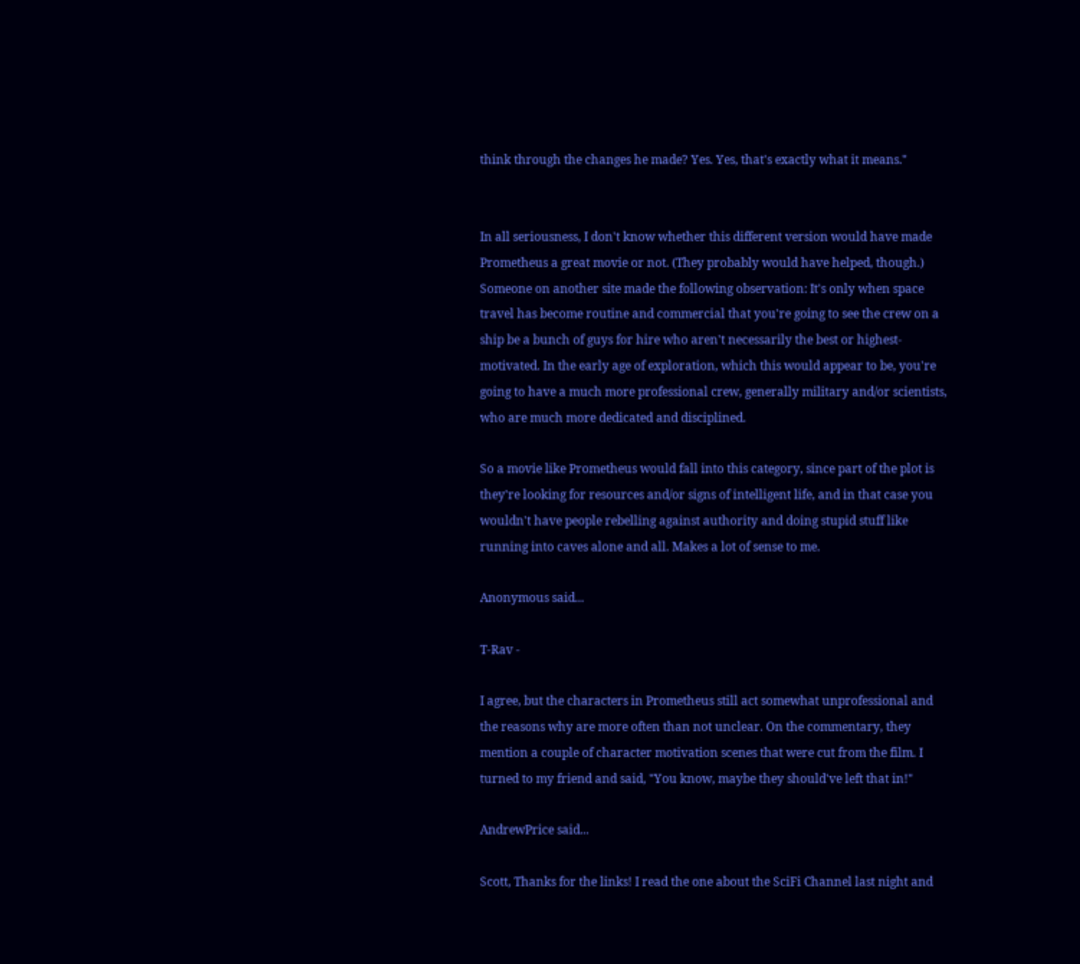think through the changes he made? Yes. Yes, that's exactly what it means."


In all seriousness, I don't know whether this different version would have made Prometheus a great movie or not. (They probably would have helped, though.) Someone on another site made the following observation: It's only when space travel has become routine and commercial that you're going to see the crew on a ship be a bunch of guys for hire who aren't necessarily the best or highest-motivated. In the early age of exploration, which this would appear to be, you're going to have a much more professional crew, generally military and/or scientists, who are much more dedicated and disciplined.

So a movie like Prometheus would fall into this category, since part of the plot is they're looking for resources and/or signs of intelligent life, and in that case you wouldn't have people rebelling against authority and doing stupid stuff like running into caves alone and all. Makes a lot of sense to me.

Anonymous said...

T-Rav -

I agree, but the characters in Prometheus still act somewhat unprofessional and the reasons why are more often than not unclear. On the commentary, they mention a couple of character motivation scenes that were cut from the film. I turned to my friend and said, "You know, maybe they should've left that in!"

AndrewPrice said...

Scott, Thanks for the links! I read the one about the SciFi Channel last night and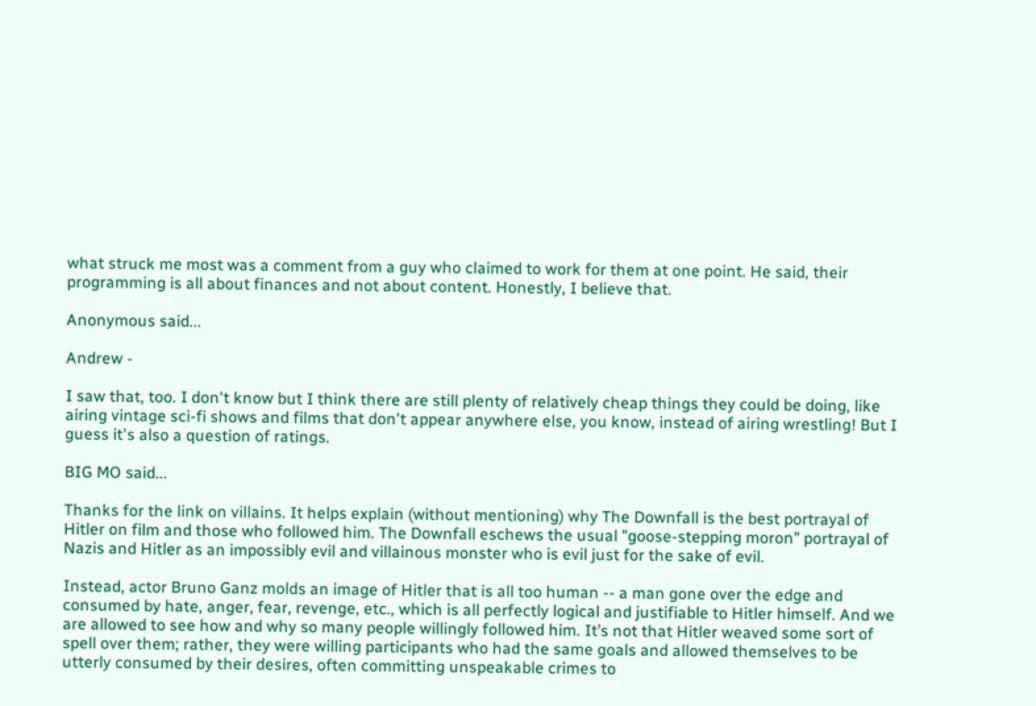what struck me most was a comment from a guy who claimed to work for them at one point. He said, their programming is all about finances and not about content. Honestly, I believe that.

Anonymous said...

Andrew -

I saw that, too. I don't know but I think there are still plenty of relatively cheap things they could be doing, like airing vintage sci-fi shows and films that don't appear anywhere else, you know, instead of airing wrestling! But I guess it's also a question of ratings.

BIG MO said...

Thanks for the link on villains. It helps explain (without mentioning) why The Downfall is the best portrayal of Hitler on film and those who followed him. The Downfall eschews the usual "goose-stepping moron" portrayal of Nazis and Hitler as an impossibly evil and villainous monster who is evil just for the sake of evil.

Instead, actor Bruno Ganz molds an image of Hitler that is all too human -- a man gone over the edge and consumed by hate, anger, fear, revenge, etc., which is all perfectly logical and justifiable to Hitler himself. And we are allowed to see how and why so many people willingly followed him. It’s not that Hitler weaved some sort of spell over them; rather, they were willing participants who had the same goals and allowed themselves to be utterly consumed by their desires, often committing unspeakable crimes to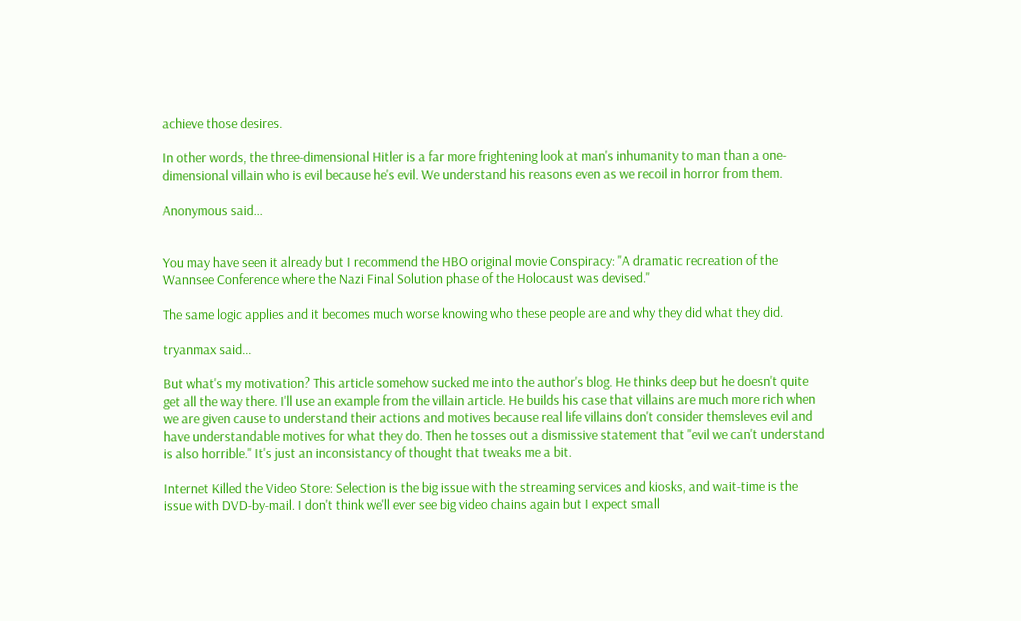achieve those desires.

In other words, the three-dimensional Hitler is a far more frightening look at man's inhumanity to man than a one-dimensional villain who is evil because he's evil. We understand his reasons even as we recoil in horror from them.

Anonymous said...


You may have seen it already but I recommend the HBO original movie Conspiracy: "A dramatic recreation of the Wannsee Conference where the Nazi Final Solution phase of the Holocaust was devised."

The same logic applies and it becomes much worse knowing who these people are and why they did what they did.

tryanmax said...

But what's my motivation? This article somehow sucked me into the author's blog. He thinks deep but he doesn't quite get all the way there. I'll use an example from the villain article. He builds his case that villains are much more rich when we are given cause to understand their actions and motives because real life villains don't consider themsleves evil and have understandable motives for what they do. Then he tosses out a dismissive statement that "evil we can't understand is also horrible." It's just an inconsistancy of thought that tweaks me a bit.

Internet Killed the Video Store: Selection is the big issue with the streaming services and kiosks, and wait-time is the issue with DVD-by-mail. I don't think we'll ever see big video chains again but I expect small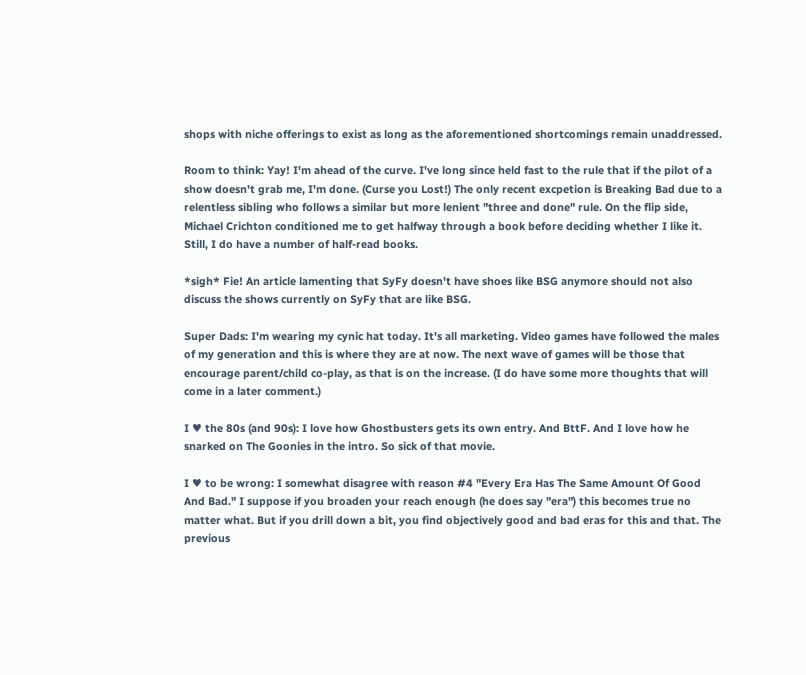shops with niche offerings to exist as long as the aforementioned shortcomings remain unaddressed.

Room to think: Yay! I'm ahead of the curve. I've long since held fast to the rule that if the pilot of a show doesn't grab me, I'm done. (Curse you Lost!) The only recent excpetion is Breaking Bad due to a relentless sibling who follows a similar but more lenient "three and done" rule. On the flip side, Michael Crichton conditioned me to get halfway through a book before deciding whether I like it. Still, I do have a number of half-read books.

*sigh* Fie! An article lamenting that SyFy doesn't have shoes like BSG anymore should not also discuss the shows currently on SyFy that are like BSG.

Super Dads: I'm wearing my cynic hat today. It's all marketing. Video games have followed the males of my generation and this is where they are at now. The next wave of games will be those that encourage parent/child co-play, as that is on the increase. (I do have some more thoughts that will come in a later comment.)

I ♥ the 80s (and 90s): I love how Ghostbusters gets its own entry. And BttF. And I love how he snarked on The Goonies in the intro. So sick of that movie.

I ♥ to be wrong: I somewhat disagree with reason #4 "Every Era Has The Same Amount Of Good And Bad." I suppose if you broaden your reach enough (he does say "era") this becomes true no matter what. But if you drill down a bit, you find objectively good and bad eras for this and that. The previous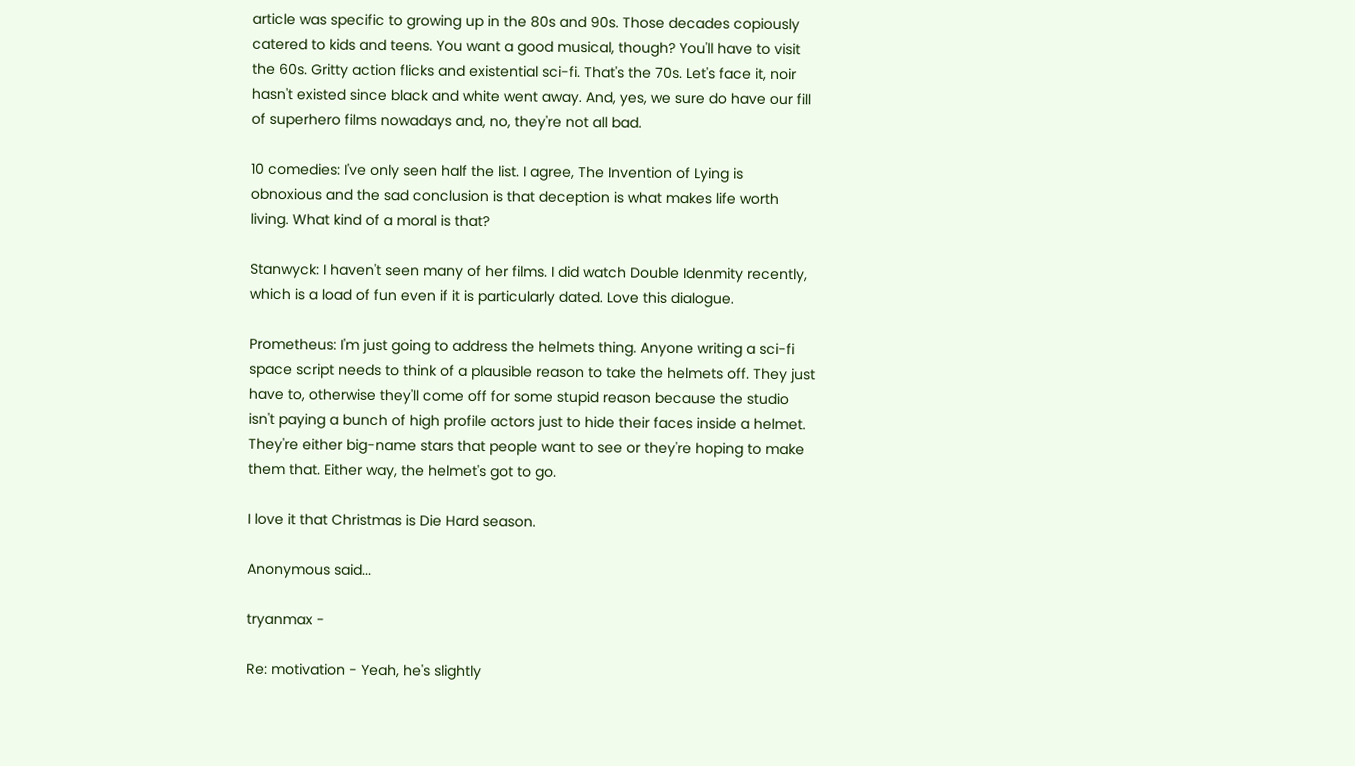article was specific to growing up in the 80s and 90s. Those decades copiously catered to kids and teens. You want a good musical, though? You'll have to visit the 60s. Gritty action flicks and existential sci-fi. That's the 70s. Let's face it, noir hasn't existed since black and white went away. And, yes, we sure do have our fill of superhero films nowadays and, no, they're not all bad.

10 comedies: I've only seen half the list. I agree, The Invention of Lying is obnoxious and the sad conclusion is that deception is what makes life worth living. What kind of a moral is that?

Stanwyck: I haven't seen many of her films. I did watch Double Idenmity recently, which is a load of fun even if it is particularly dated. Love this dialogue.

Prometheus: I'm just going to address the helmets thing. Anyone writing a sci-fi space script needs to think of a plausible reason to take the helmets off. They just have to, otherwise they'll come off for some stupid reason because the studio isn't paying a bunch of high profile actors just to hide their faces inside a helmet. They're either big-name stars that people want to see or they're hoping to make them that. Either way, the helmet's got to go.

I love it that Christmas is Die Hard season.

Anonymous said...

tryanmax -

Re: motivation - Yeah, he's slightly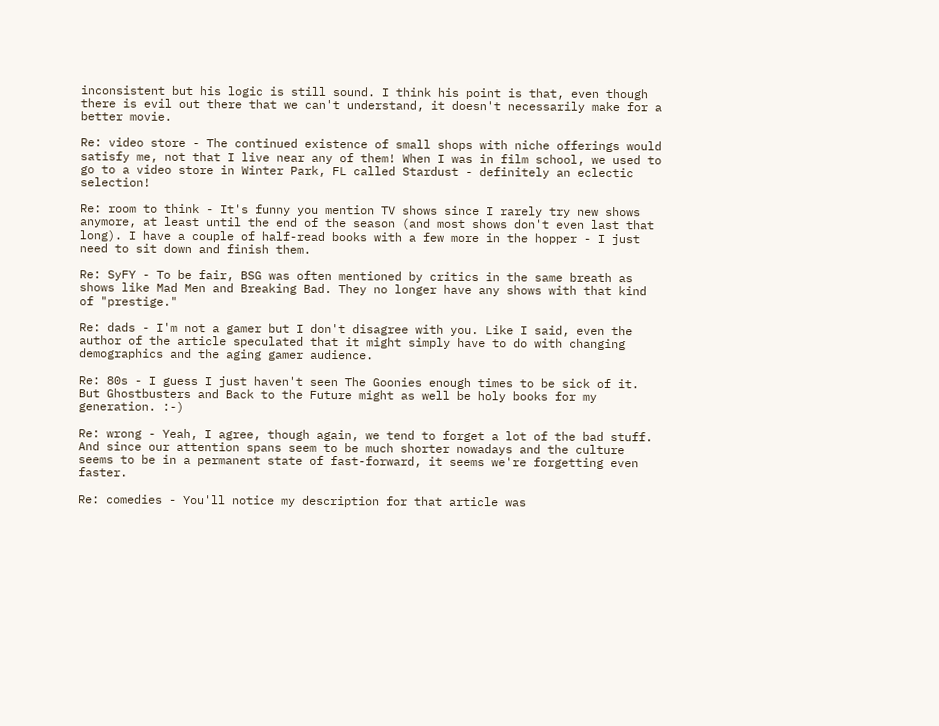inconsistent but his logic is still sound. I think his point is that, even though there is evil out there that we can't understand, it doesn't necessarily make for a better movie.

Re: video store - The continued existence of small shops with niche offerings would satisfy me, not that I live near any of them! When I was in film school, we used to go to a video store in Winter Park, FL called Stardust - definitely an eclectic selection!

Re: room to think - It's funny you mention TV shows since I rarely try new shows anymore, at least until the end of the season (and most shows don't even last that long). I have a couple of half-read books with a few more in the hopper - I just need to sit down and finish them.

Re: SyFY - To be fair, BSG was often mentioned by critics in the same breath as shows like Mad Men and Breaking Bad. They no longer have any shows with that kind of "prestige."

Re: dads - I'm not a gamer but I don't disagree with you. Like I said, even the author of the article speculated that it might simply have to do with changing demographics and the aging gamer audience.

Re: 80s - I guess I just haven't seen The Goonies enough times to be sick of it. But Ghostbusters and Back to the Future might as well be holy books for my generation. :-)

Re: wrong - Yeah, I agree, though again, we tend to forget a lot of the bad stuff. And since our attention spans seem to be much shorter nowadays and the culture seems to be in a permanent state of fast-forward, it seems we're forgetting even faster.

Re: comedies - You'll notice my description for that article was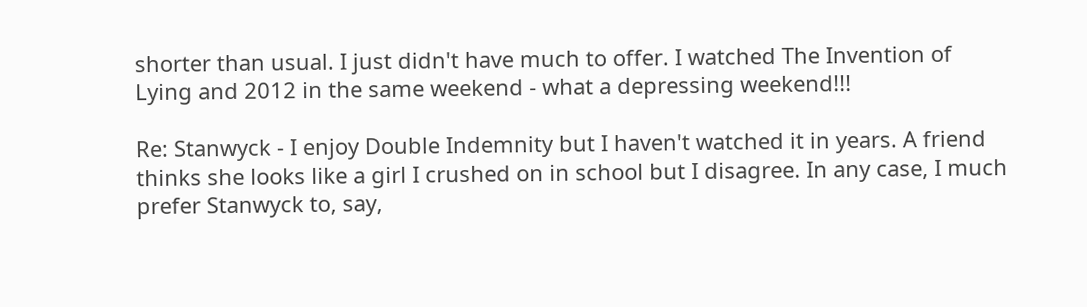shorter than usual. I just didn't have much to offer. I watched The Invention of Lying and 2012 in the same weekend - what a depressing weekend!!!

Re: Stanwyck - I enjoy Double Indemnity but I haven't watched it in years. A friend thinks she looks like a girl I crushed on in school but I disagree. In any case, I much prefer Stanwyck to, say,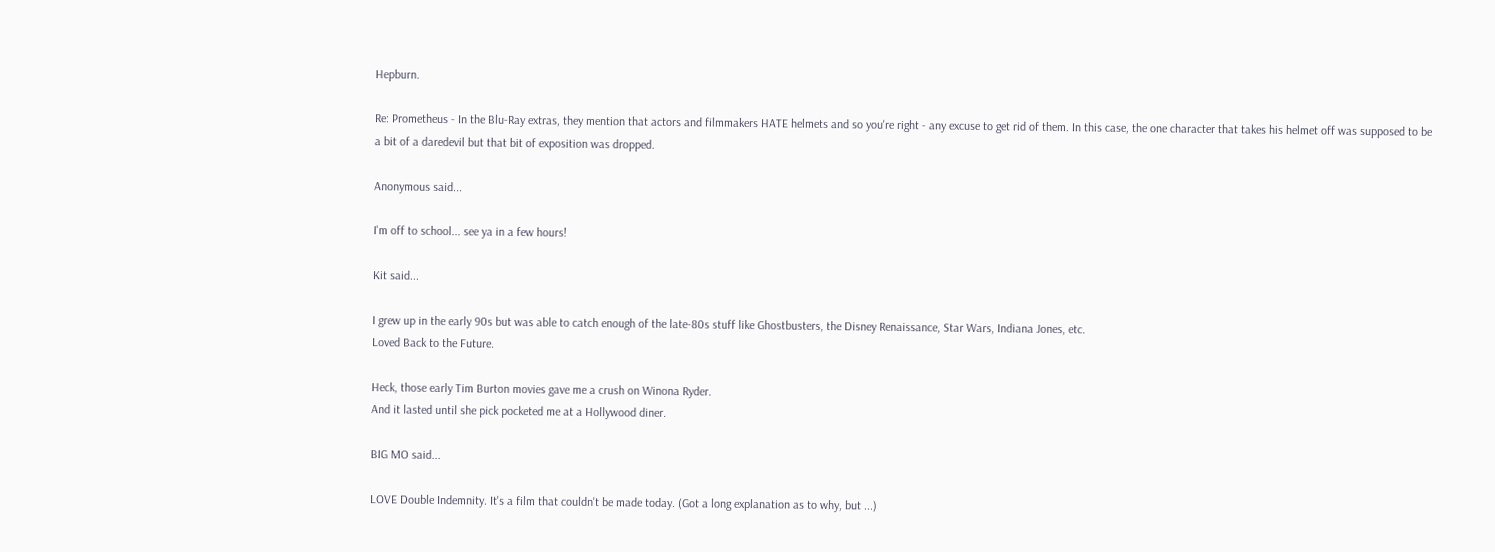Hepburn.

Re: Prometheus - In the Blu-Ray extras, they mention that actors and filmmakers HATE helmets and so you're right - any excuse to get rid of them. In this case, the one character that takes his helmet off was supposed to be a bit of a daredevil but that bit of exposition was dropped.

Anonymous said...

I'm off to school... see ya in a few hours!

Kit said...

I grew up in the early 90s but was able to catch enough of the late-80s stuff like Ghostbusters, the Disney Renaissance, Star Wars, Indiana Jones, etc.
Loved Back to the Future.

Heck, those early Tim Burton movies gave me a crush on Winona Ryder.
And it lasted until she pick pocketed me at a Hollywood diner.

BIG MO said...

LOVE Double Indemnity. It's a film that couldn't be made today. (Got a long explanation as to why, but ...)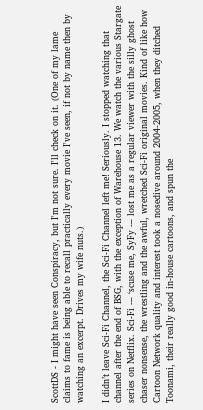ScottDS - I might have seen Conspiracy, but I'm not sure. I'll check on it. (One of my lame claims to fame is being able to recall practically every movie I've seen, if not by name then by watching an excerpt. Drives my wife nuts.)

I didn’t leave Sci-Fi Channel, the Sci-Fi Channel left me! Seriously. I stopped watching that channel after the end of BSG, with the exception of Warehouse 13. We watch the various Stargate series on Netflix. Sci-Fi -– ‘scuse me, SyFy -– lost me as a regular viewer with the silly ghost chaser nonsense, the wrestling and the awful, wretched Sci-Fi original movies. Kind of like how Cartoon Network quality and interest took a nosedive around 2004-2005, when they ditched Toonami, their really good in-house cartoons, and spun the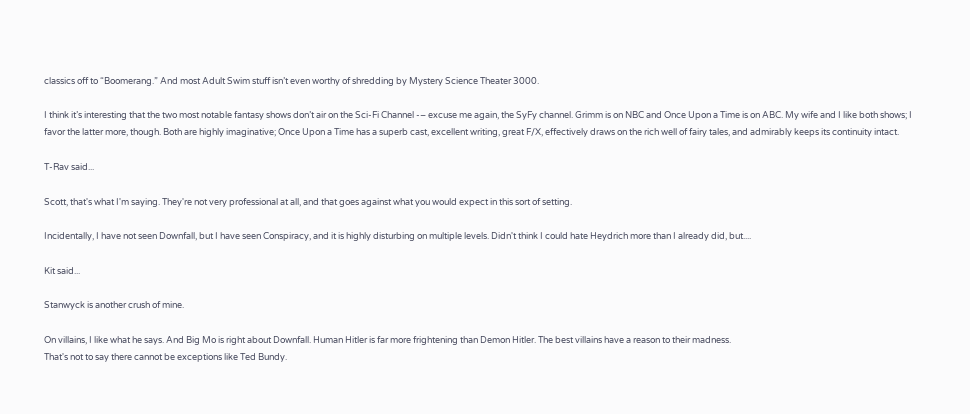classics off to “Boomerang.” And most Adult Swim stuff isn’t even worthy of shredding by Mystery Science Theater 3000.

I think it’s interesting that the two most notable fantasy shows don’t air on the Sci-Fi Channel -– excuse me again, the SyFy channel. Grimm is on NBC and Once Upon a Time is on ABC. My wife and I like both shows; I favor the latter more, though. Both are highly imaginative; Once Upon a Time has a superb cast, excellent writing, great F/X, effectively draws on the rich well of fairy tales, and admirably keeps its continuity intact.

T-Rav said...

Scott, that's what I'm saying. They're not very professional at all, and that goes against what you would expect in this sort of setting.

Incidentally, I have not seen Downfall, but I have seen Conspiracy, and it is highly disturbing on multiple levels. Didn't think I could hate Heydrich more than I already did, but....

Kit said...

Stanwyck is another crush of mine.

On villains, I like what he says. And Big Mo is right about Downfall. Human Hitler is far more frightening than Demon Hitler. The best villains have a reason to their madness.
That's not to say there cannot be exceptions like Ted Bundy.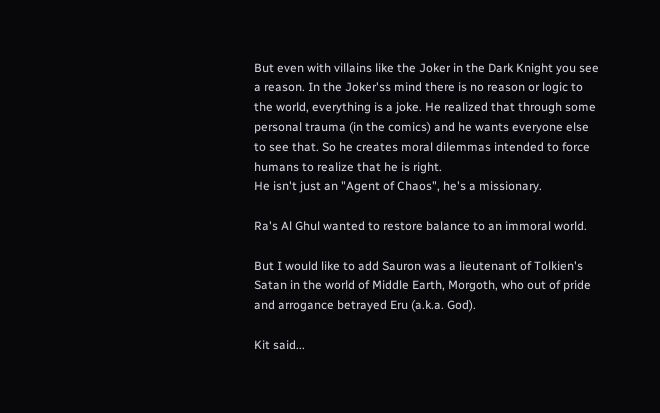But even with villains like the Joker in the Dark Knight you see a reason. In the Joker'ss mind there is no reason or logic to the world, everything is a joke. He realized that through some personal trauma (in the comics) and he wants everyone else to see that. So he creates moral dilemmas intended to force humans to realize that he is right.
He isn't just an "Agent of Chaos", he's a missionary.

Ra's Al Ghul wanted to restore balance to an immoral world.

But I would like to add Sauron was a lieutenant of Tolkien's Satan in the world of Middle Earth, Morgoth, who out of pride and arrogance betrayed Eru (a.k.a. God).

Kit said...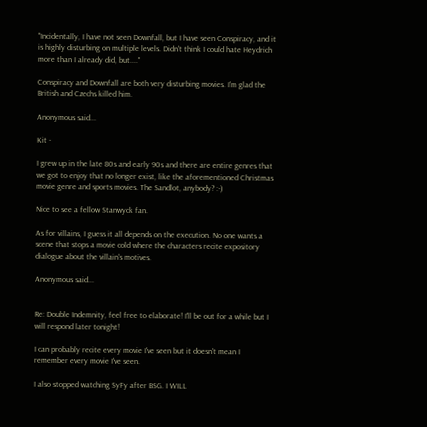"Incidentally, I have not seen Downfall, but I have seen Conspiracy, and it is highly disturbing on multiple levels. Didn't think I could hate Heydrich more than I already did, but...."

Conspiracy and Downfall are both very disturbing movies. I'm glad the British and Czechs killed him.

Anonymous said...

Kit -

I grew up in the late 80s and early 90s and there are entire genres that we got to enjoy that no longer exist, like the aforementioned Christmas movie genre and sports movies. The Sandlot, anybody? :-)

Nice to see a fellow Stanwyck fan.

As for villains, I guess it all depends on the execution. No one wants a scene that stops a movie cold where the characters recite expository dialogue about the villain's motives.

Anonymous said...


Re: Double Indemnity, feel free to elaborate! I'll be out for a while but I will respond later tonight!

I can probably recite every movie I've seen but it doesn't mean I remember every movie I've seen.

I also stopped watching SyFy after BSG. I WILL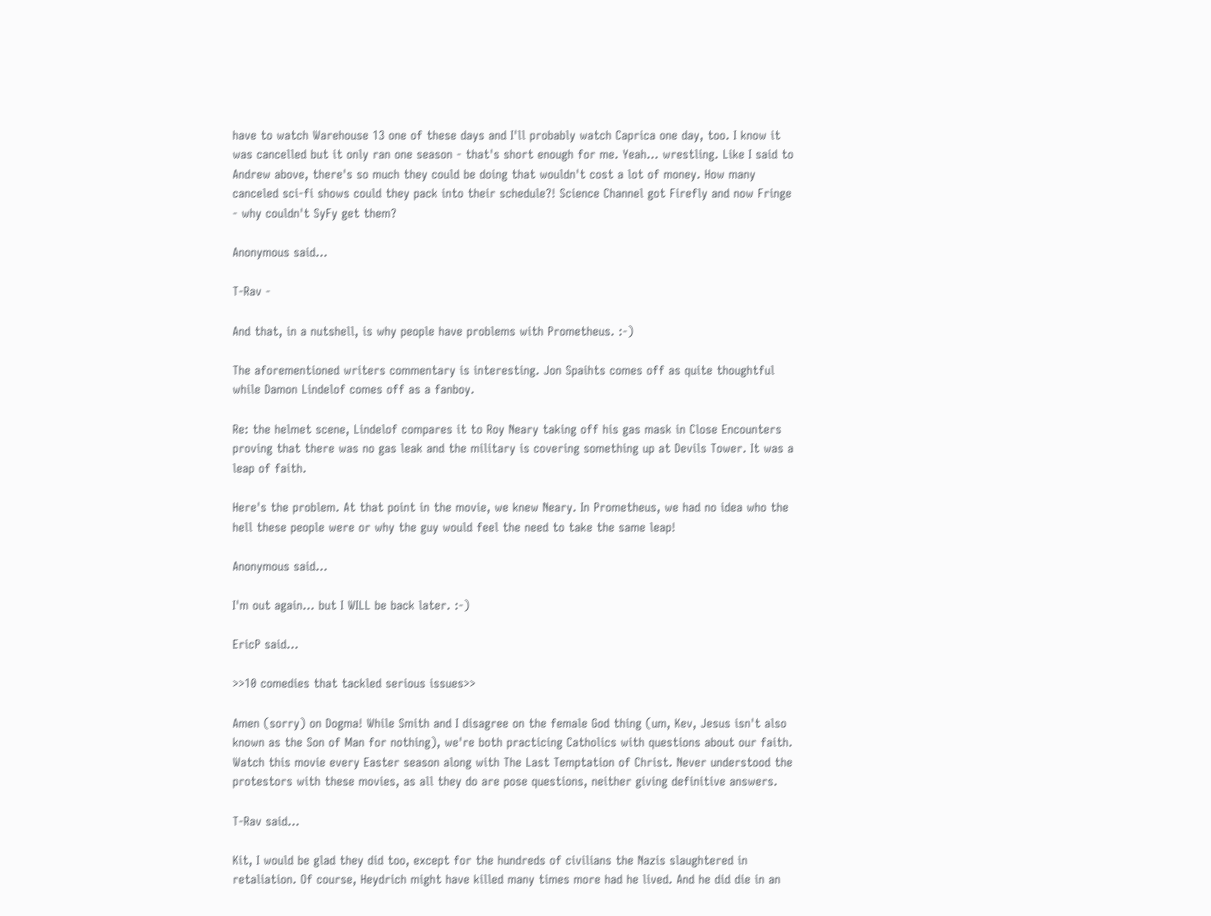have to watch Warehouse 13 one of these days and I'll probably watch Caprica one day, too. I know it was cancelled but it only ran one season - that's short enough for me. Yeah... wrestling. Like I said to Andrew above, there's so much they could be doing that wouldn't cost a lot of money. How many canceled sci-fi shows could they pack into their schedule?! Science Channel got Firefly and now Fringe - why couldn't SyFy get them?

Anonymous said...

T-Rav -

And that, in a nutshell, is why people have problems with Prometheus. :-)

The aforementioned writers commentary is interesting. Jon Spaihts comes off as quite thoughtful while Damon Lindelof comes off as a fanboy.

Re: the helmet scene, Lindelof compares it to Roy Neary taking off his gas mask in Close Encounters proving that there was no gas leak and the military is covering something up at Devils Tower. It was a leap of faith.

Here's the problem. At that point in the movie, we knew Neary. In Prometheus, we had no idea who the hell these people were or why the guy would feel the need to take the same leap!

Anonymous said...

I'm out again... but I WILL be back later. :-)

EricP said...

>>10 comedies that tackled serious issues>>

Amen (sorry) on Dogma! While Smith and I disagree on the female God thing (um, Kev, Jesus isn't also known as the Son of Man for nothing), we're both practicing Catholics with questions about our faith. Watch this movie every Easter season along with The Last Temptation of Christ. Never understood the protestors with these movies, as all they do are pose questions, neither giving definitive answers.

T-Rav said...

Kit, I would be glad they did too, except for the hundreds of civilians the Nazis slaughtered in retaliation. Of course, Heydrich might have killed many times more had he lived. And he did die in an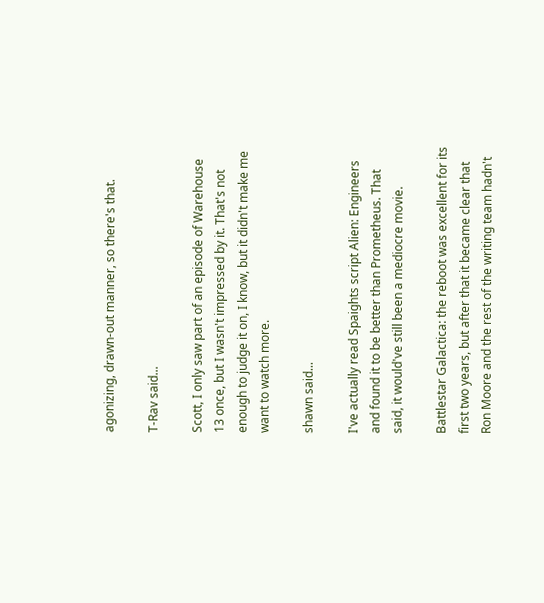agonizing, drawn-out manner, so there's that.

T-Rav said...

Scott, I only saw part of an episode of Warehouse 13 once, but I wasn't impressed by it. That's not enough to judge it on, I know, but it didn't make me want to watch more.

shawn said...

I've actually read Spaights script Alien: Engineers and found it to be better than Prometheus. That said, it would've still been a mediocre movie.

Battlestar Galactica: the reboot was excellent for its first two years, but after that it became clear that Ron Moore and the rest of the writing team hadn't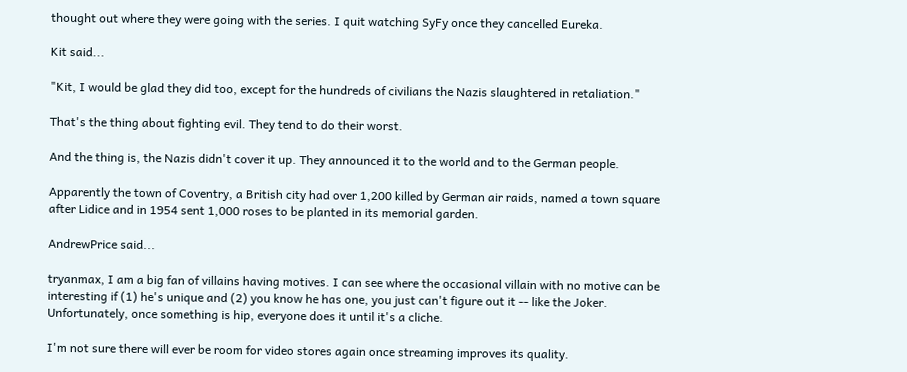thought out where they were going with the series. I quit watching SyFy once they cancelled Eureka.

Kit said...

"Kit, I would be glad they did too, except for the hundreds of civilians the Nazis slaughtered in retaliation."

That's the thing about fighting evil. They tend to do their worst.

And the thing is, the Nazis didn't cover it up. They announced it to the world and to the German people.

Apparently the town of Coventry, a British city had over 1,200 killed by German air raids, named a town square after Lidice and in 1954 sent 1,000 roses to be planted in its memorial garden.

AndrewPrice said...

tryanmax, I am a big fan of villains having motives. I can see where the occasional villain with no motive can be interesting if (1) he's unique and (2) you know he has one, you just can't figure out it -- like the Joker. Unfortunately, once something is hip, everyone does it until it's a cliche.

I'm not sure there will ever be room for video stores again once streaming improves its quality.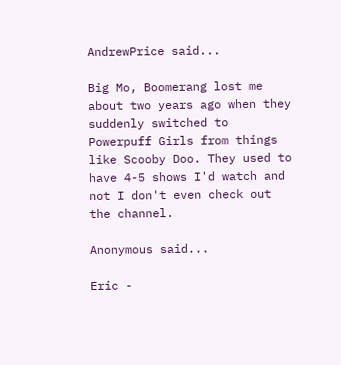AndrewPrice said...

Big Mo, Boomerang lost me about two years ago when they suddenly switched to Powerpuff Girls from things like Scooby Doo. They used to have 4-5 shows I'd watch and not I don't even check out the channel.

Anonymous said...

Eric -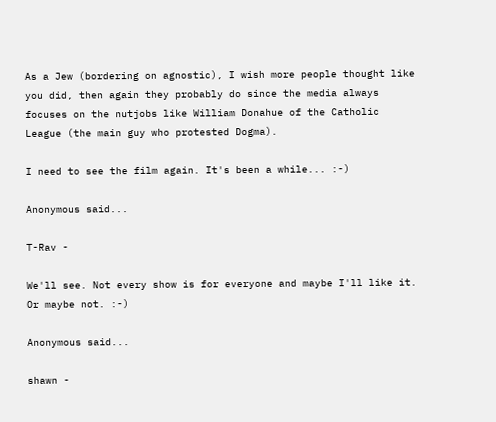As a Jew (bordering on agnostic), I wish more people thought like you did, then again they probably do since the media always focuses on the nutjobs like William Donahue of the Catholic League (the main guy who protested Dogma).

I need to see the film again. It's been a while... :-)

Anonymous said...

T-Rav -

We'll see. Not every show is for everyone and maybe I'll like it. Or maybe not. :-)

Anonymous said...

shawn -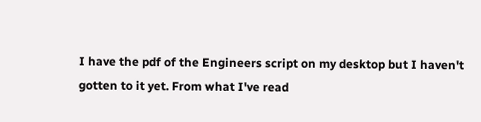I have the pdf of the Engineers script on my desktop but I haven't gotten to it yet. From what I've read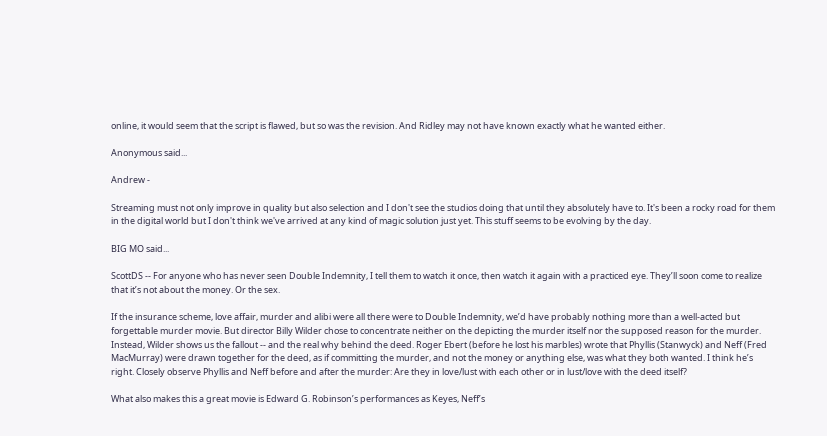online, it would seem that the script is flawed, but so was the revision. And Ridley may not have known exactly what he wanted either.

Anonymous said...

Andrew -

Streaming must not only improve in quality but also selection and I don't see the studios doing that until they absolutely have to. It's been a rocky road for them in the digital world but I don't think we've arrived at any kind of magic solution just yet. This stuff seems to be evolving by the day.

BIG MO said...

ScottDS -- For anyone who has never seen Double Indemnity, I tell them to watch it once, then watch it again with a practiced eye. They’ll soon come to realize that it’s not about the money. Or the sex.

If the insurance scheme, love affair, murder and alibi were all there were to Double Indemnity, we’d have probably nothing more than a well-acted but forgettable murder movie. But director Billy Wilder chose to concentrate neither on the depicting the murder itself nor the supposed reason for the murder. Instead, Wilder shows us the fallout -- and the real why behind the deed. Roger Ebert (before he lost his marbles) wrote that Phyllis (Stanwyck) and Neff (Fred MacMurray) were drawn together for the deed, as if committing the murder, and not the money or anything else, was what they both wanted. I think he’s right. Closely observe Phyllis and Neff before and after the murder: Are they in love/lust with each other or in lust/love with the deed itself?

What also makes this a great movie is Edward G. Robinson’s performances as Keyes, Neff’s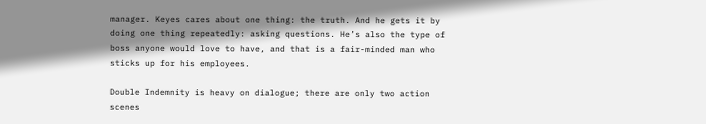manager. Keyes cares about one thing: the truth. And he gets it by doing one thing repeatedly: asking questions. He’s also the type of boss anyone would love to have, and that is a fair-minded man who sticks up for his employees.

Double Indemnity is heavy on dialogue; there are only two action scenes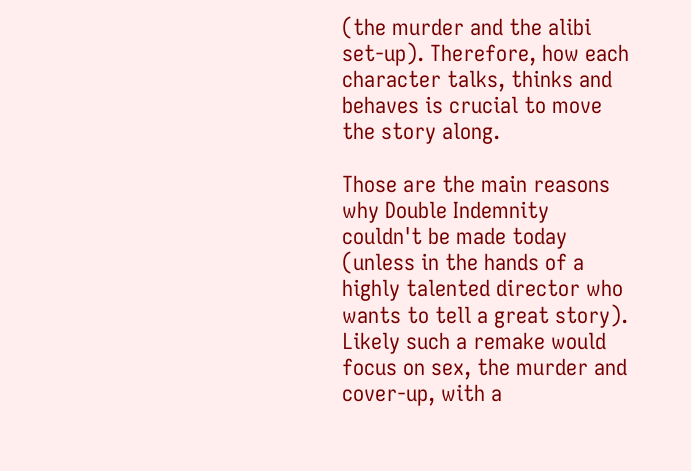(the murder and the alibi set-up). Therefore, how each character talks, thinks and behaves is crucial to move the story along.

Those are the main reasons why Double Indemnity couldn't be made today (unless in the hands of a highly talented director who wants to tell a great story). Likely such a remake would focus on sex, the murder and cover-up, with a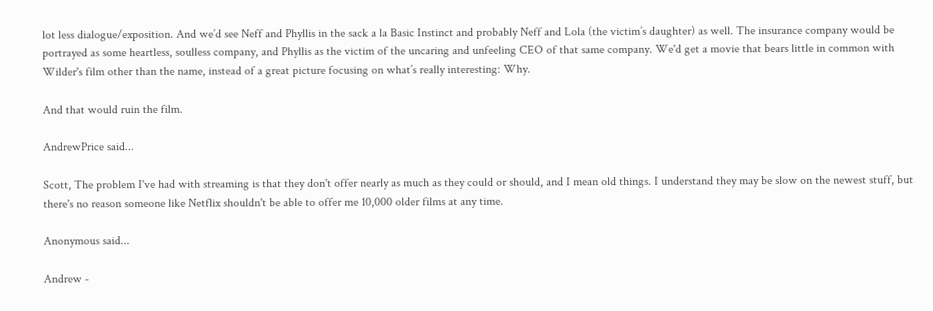lot less dialogue/exposition. And we’d see Neff and Phyllis in the sack a la Basic Instinct and probably Neff and Lola (the victim’s daughter) as well. The insurance company would be portrayed as some heartless, soulless company, and Phyllis as the victim of the uncaring and unfeeling CEO of that same company. We'd get a movie that bears little in common with Wilder's film other than the name, instead of a great picture focusing on what’s really interesting: Why.

And that would ruin the film.

AndrewPrice said...

Scott, The problem I've had with streaming is that they don't offer nearly as much as they could or should, and I mean old things. I understand they may be slow on the newest stuff, but there's no reason someone like Netflix shouldn't be able to offer me 10,000 older films at any time.

Anonymous said...

Andrew -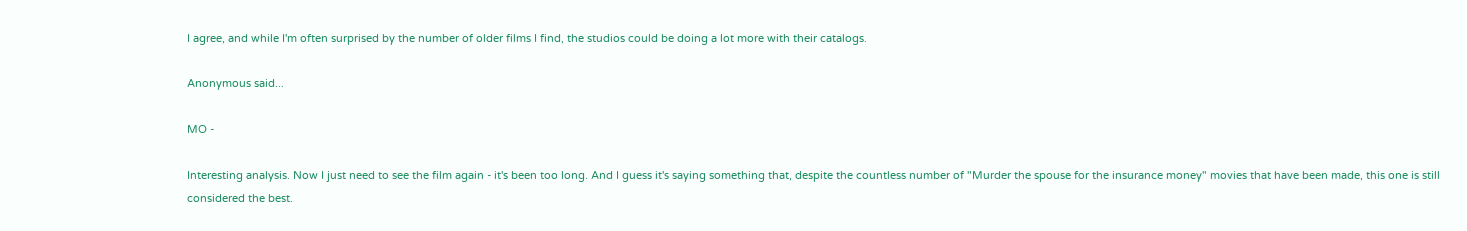I agree, and while I'm often surprised by the number of older films I find, the studios could be doing a lot more with their catalogs.

Anonymous said...

MO -

Interesting analysis. Now I just need to see the film again - it's been too long. And I guess it's saying something that, despite the countless number of "Murder the spouse for the insurance money" movies that have been made, this one is still considered the best.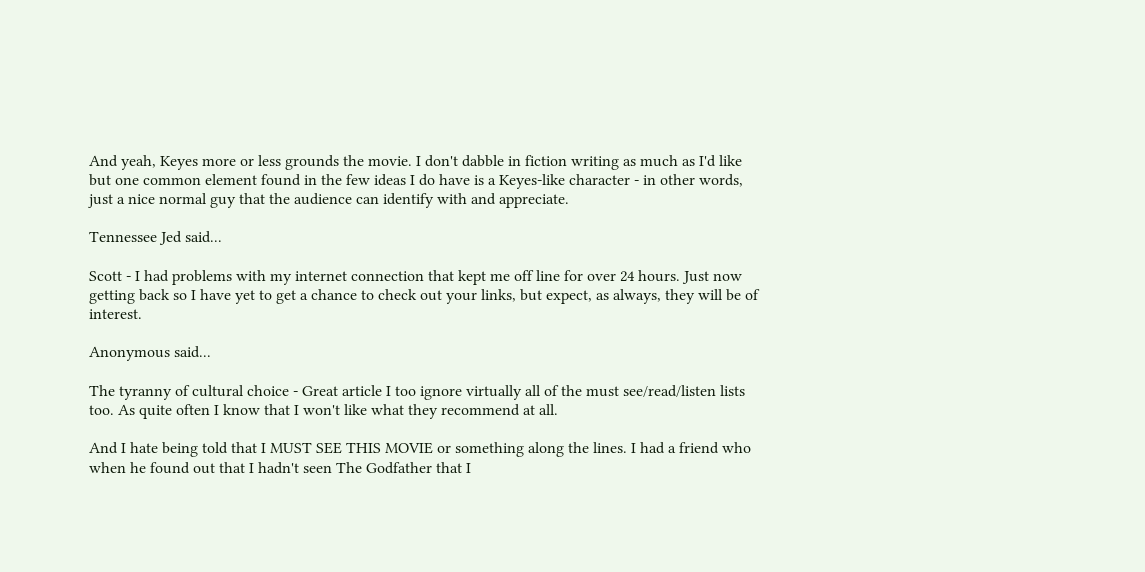And yeah, Keyes more or less grounds the movie. I don't dabble in fiction writing as much as I'd like but one common element found in the few ideas I do have is a Keyes-like character - in other words, just a nice normal guy that the audience can identify with and appreciate.

Tennessee Jed said...

Scott - I had problems with my internet connection that kept me off line for over 24 hours. Just now getting back so I have yet to get a chance to check out your links, but expect, as always, they will be of interest.

Anonymous said...

The tyranny of cultural choice - Great article I too ignore virtually all of the must see/read/listen lists too. As quite often I know that I won't like what they recommend at all.

And I hate being told that I MUST SEE THIS MOVIE or something along the lines. I had a friend who when he found out that I hadn't seen The Godfather that I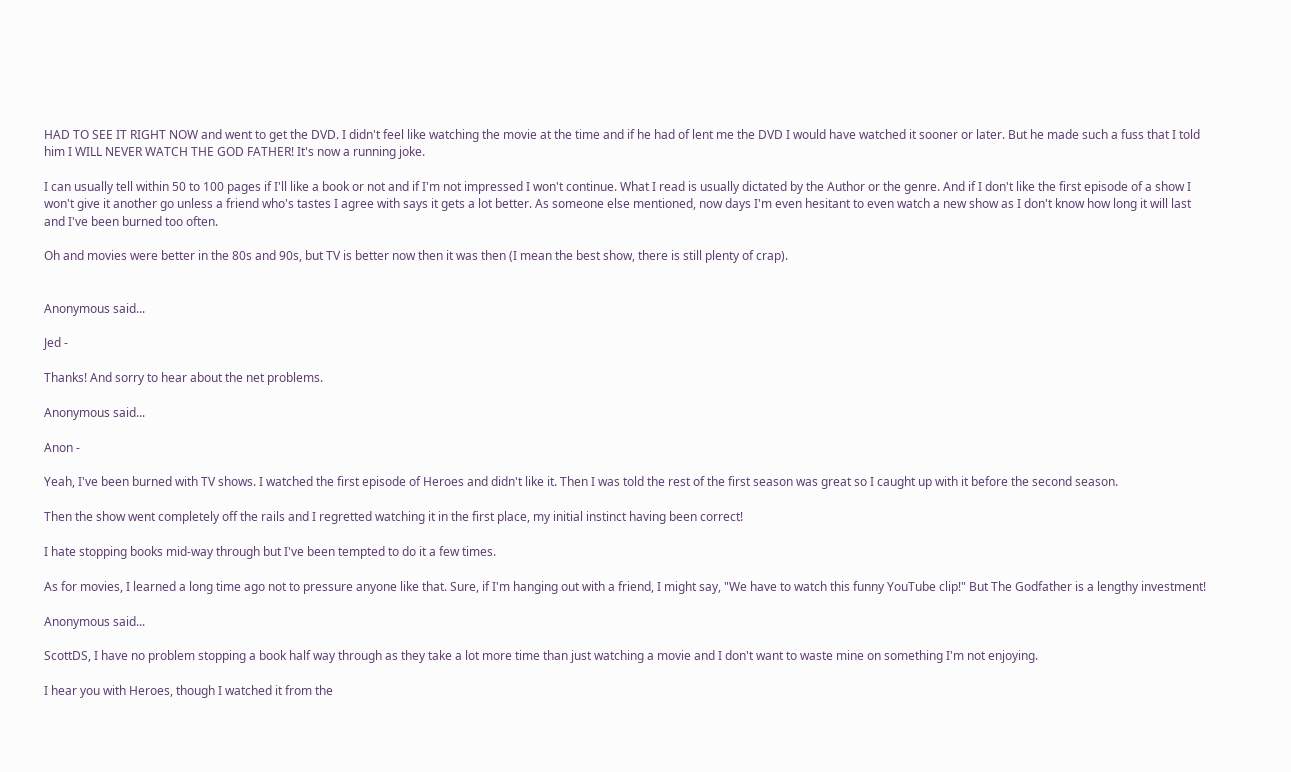HAD TO SEE IT RIGHT NOW and went to get the DVD. I didn't feel like watching the movie at the time and if he had of lent me the DVD I would have watched it sooner or later. But he made such a fuss that I told him I WILL NEVER WATCH THE GOD FATHER! It's now a running joke.

I can usually tell within 50 to 100 pages if I'll like a book or not and if I'm not impressed I won't continue. What I read is usually dictated by the Author or the genre. And if I don't like the first episode of a show I won't give it another go unless a friend who's tastes I agree with says it gets a lot better. As someone else mentioned, now days I'm even hesitant to even watch a new show as I don't know how long it will last and I've been burned too often.

Oh and movies were better in the 80s and 90s, but TV is better now then it was then (I mean the best show, there is still plenty of crap).


Anonymous said...

Jed -

Thanks! And sorry to hear about the net problems.

Anonymous said...

Anon -

Yeah, I've been burned with TV shows. I watched the first episode of Heroes and didn't like it. Then I was told the rest of the first season was great so I caught up with it before the second season.

Then the show went completely off the rails and I regretted watching it in the first place, my initial instinct having been correct!

I hate stopping books mid-way through but I've been tempted to do it a few times.

As for movies, I learned a long time ago not to pressure anyone like that. Sure, if I'm hanging out with a friend, I might say, "We have to watch this funny YouTube clip!" But The Godfather is a lengthy investment!

Anonymous said...

ScottDS, I have no problem stopping a book half way through as they take a lot more time than just watching a movie and I don't want to waste mine on something I'm not enjoying.

I hear you with Heroes, though I watched it from the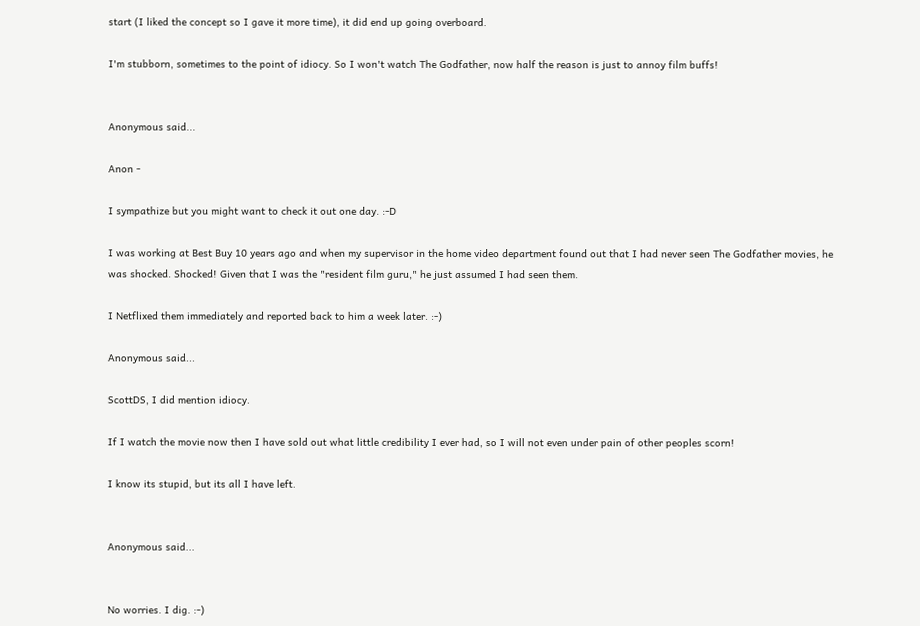start (I liked the concept so I gave it more time), it did end up going overboard.

I'm stubborn, sometimes to the point of idiocy. So I won't watch The Godfather, now half the reason is just to annoy film buffs!


Anonymous said...

Anon -

I sympathize but you might want to check it out one day. :-D

I was working at Best Buy 10 years ago and when my supervisor in the home video department found out that I had never seen The Godfather movies, he was shocked. Shocked! Given that I was the "resident film guru," he just assumed I had seen them.

I Netflixed them immediately and reported back to him a week later. :-)

Anonymous said...

ScottDS, I did mention idiocy.

If I watch the movie now then I have sold out what little credibility I ever had, so I will not even under pain of other peoples scorn!

I know its stupid, but its all I have left.


Anonymous said...


No worries. I dig. :-)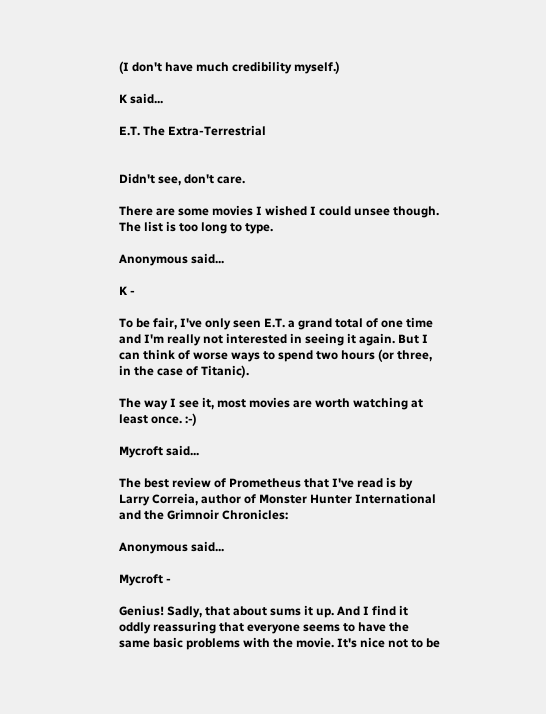(I don't have much credibility myself.)

K said...

E.T. The Extra-Terrestrial


Didn't see, don't care.

There are some movies I wished I could unsee though. The list is too long to type.

Anonymous said...

K -

To be fair, I've only seen E.T. a grand total of one time and I'm really not interested in seeing it again. But I can think of worse ways to spend two hours (or three, in the case of Titanic).

The way I see it, most movies are worth watching at least once. :-)

Mycroft said...

The best review of Prometheus that I've read is by Larry Correia, author of Monster Hunter International and the Grimnoir Chronicles:

Anonymous said...

Mycroft -

Genius! Sadly, that about sums it up. And I find it oddly reassuring that everyone seems to have the same basic problems with the movie. It's nice not to be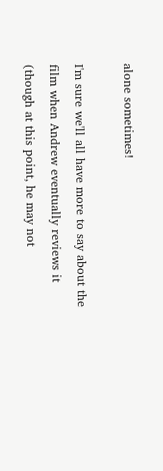alone sometimes!

I'm sure we'll all have more to say about the film when Andrew eventually reviews it (though at this point, he may not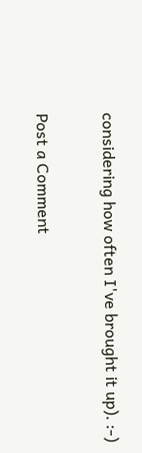considering how often I've brought it up). :-)

Post a Comment